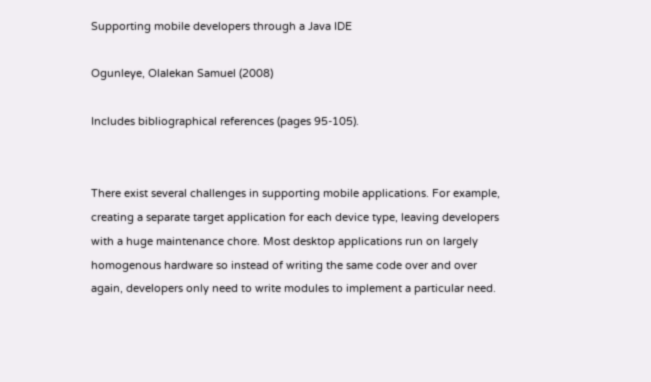Supporting mobile developers through a Java IDE

Ogunleye, Olalekan Samuel (2008)

Includes bibliographical references (pages 95-105).


There exist several challenges in supporting mobile applications. For example, creating a separate target application for each device type, leaving developers with a huge maintenance chore. Most desktop applications run on largely homogenous hardware so instead of writing the same code over and over again, developers only need to write modules to implement a particular need.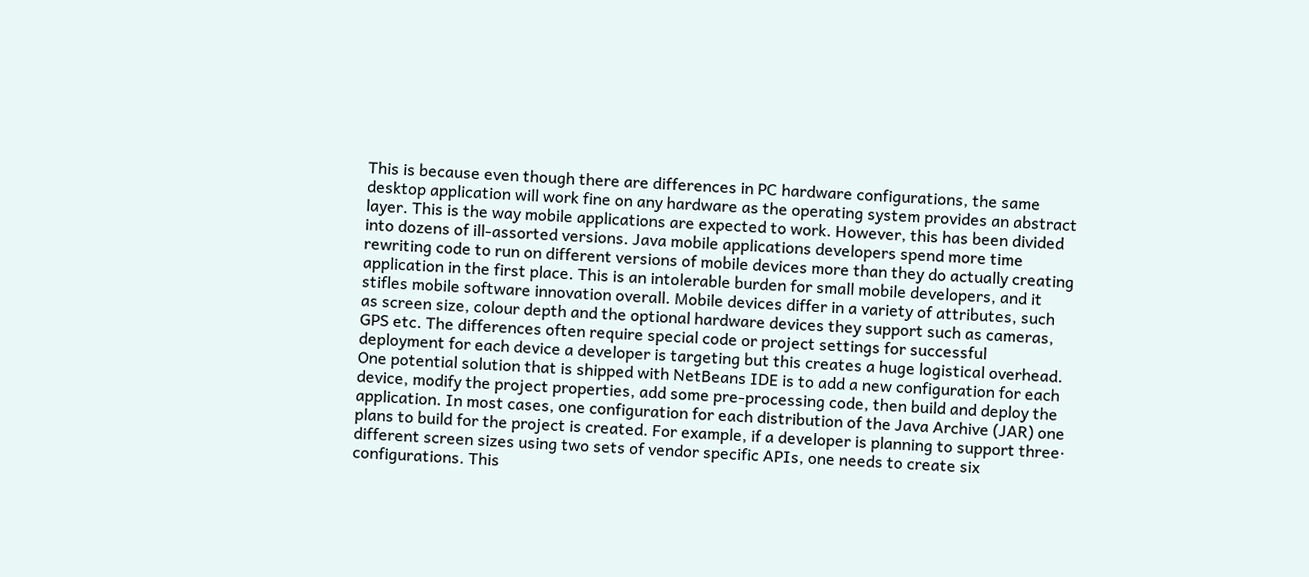This is because even though there are differences in PC hardware configurations, the same desktop application will work fine on any hardware as the operating system provides an abstract layer. This is the way mobile applications are expected to work. However, this has been divided into dozens of ill-assorted versions. Java mobile applications developers spend more time rewriting code to run on different versions of mobile devices more than they do actually creating application in the first place. This is an intolerable burden for small mobile developers, and it stifles mobile software innovation overall. Mobile devices differ in a variety of attributes, such as screen size, colour depth and the optional hardware devices they support such as cameras, GPS etc. The differences often require special code or project settings for successful deployment for each device a developer is targeting but this creates a huge logistical overhead. One potential solution that is shipped with NetBeans IDE is to add a new configuration for each device, modify the project properties, add some pre-processing code, then build and deploy the application. In most cases, one configuration for each distribution of the Java Archive (JAR) one plans to build for the project is created. For example, if a developer is planning to support three· different screen sizes using two sets of vendor specific APIs, one needs to create six configurations. This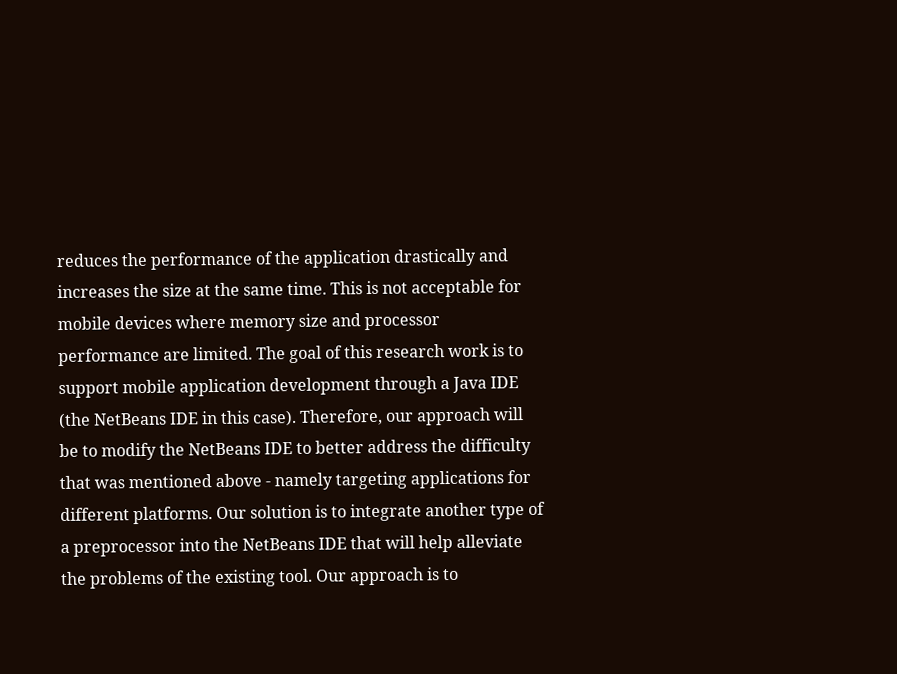reduces the performance of the application drastically and increases the size at the same time. This is not acceptable for mobile devices where memory size and processor performance are limited. The goal of this research work is to support mobile application development through a Java IDE (the NetBeans IDE in this case). Therefore, our approach will be to modify the NetBeans IDE to better address the difficulty that was mentioned above - namely targeting applications for different platforms. Our solution is to integrate another type of a preprocessor into the NetBeans IDE that will help alleviate the problems of the existing tool. Our approach is to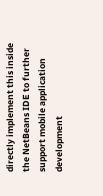directly implement this inside the NetBeans IDE to further support mobile application development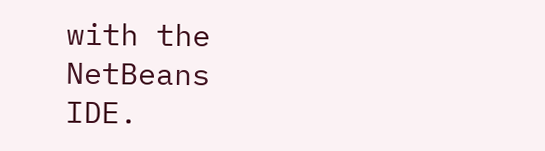with the NetBeans IDE.